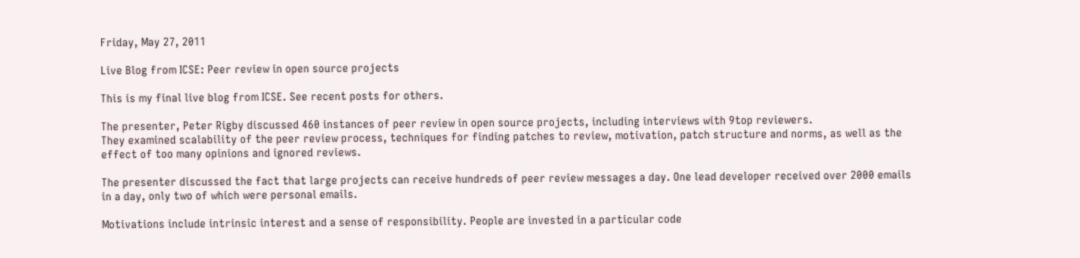Friday, May 27, 2011

Live Blog from ICSE: Peer review in open source projects

This is my final live blog from ICSE. See recent posts for others.

The presenter, Peter Rigby discussed 460 instances of peer review in open source projects, including interviews with 9top reviewers.
They examined scalability of the peer review process, techniques for finding patches to review, motivation, patch structure and norms, as well as the effect of too many opinions and ignored reviews.

The presenter discussed the fact that large projects can receive hundreds of peer review messages a day. One lead developer received over 2000 emails in a day, only two of which were personal emails.

Motivations include intrinsic interest and a sense of responsibility. People are invested in a particular code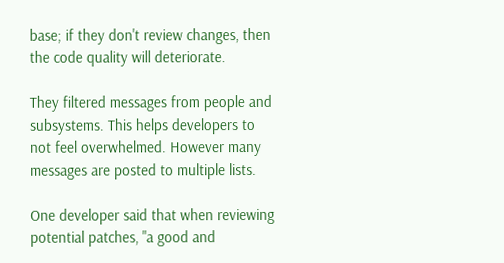base; if they don't review changes, then the code quality will deteriorate.

They filtered messages from people and subsystems. This helps developers to not feel overwhelmed. However many messages are posted to multiple lists.

One developer said that when reviewing potential patches, "a good and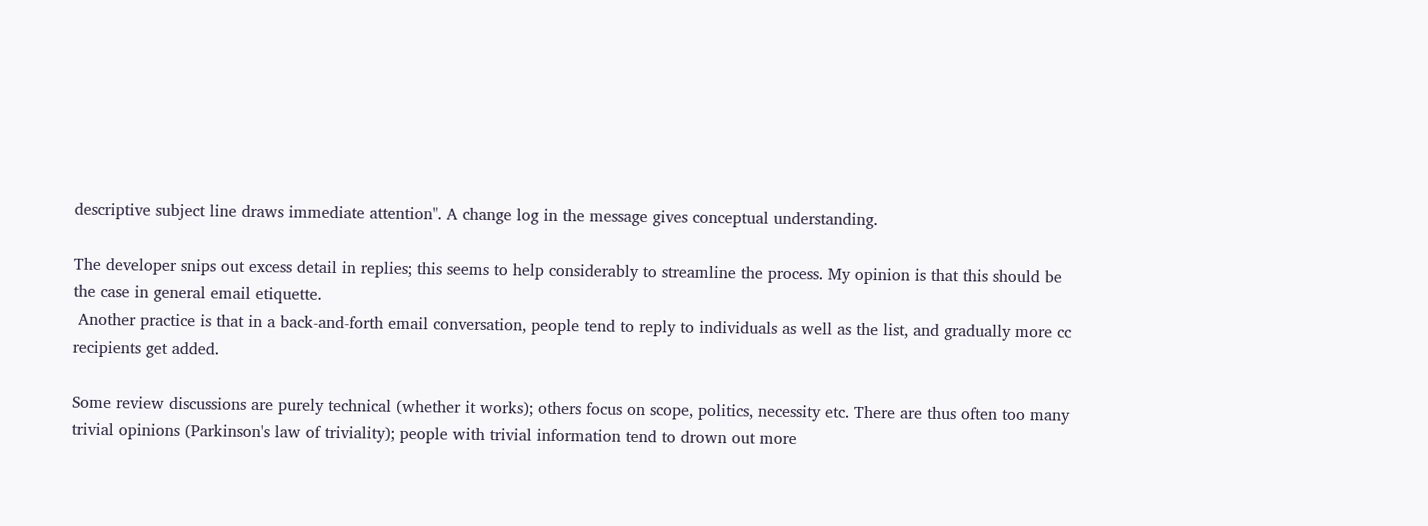descriptive subject line draws immediate attention". A change log in the message gives conceptual understanding.

The developer snips out excess detail in replies; this seems to help considerably to streamline the process. My opinion is that this should be the case in general email etiquette.
 Another practice is that in a back-and-forth email conversation, people tend to reply to individuals as well as the list, and gradually more cc recipients get added.

Some review discussions are purely technical (whether it works); others focus on scope, politics, necessity etc. There are thus often too many trivial opinions (Parkinson's law of triviality); people with trivial information tend to drown out more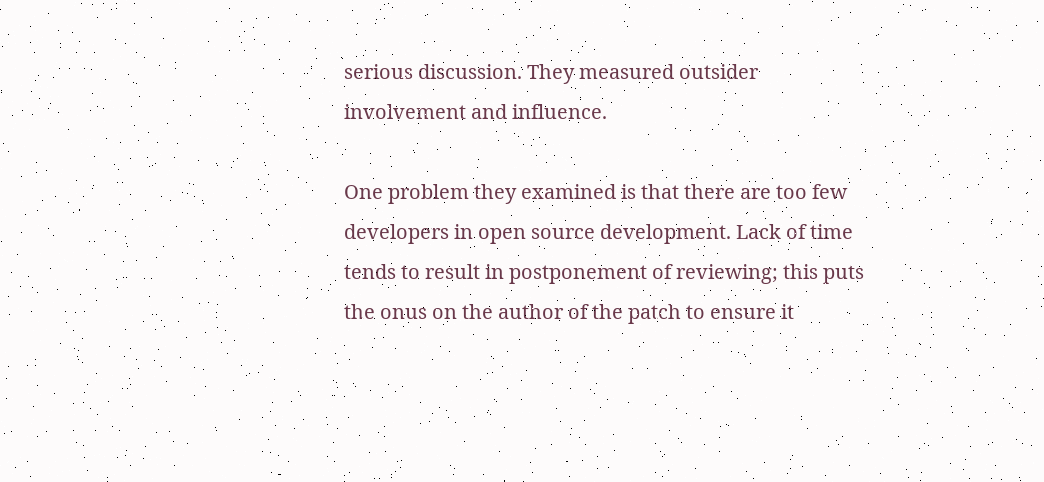serious discussion. They measured outsider involvement and influence.

One problem they examined is that there are too few developers in open source development. Lack of time tends to result in postponement of reviewing; this puts the onus on the author of the patch to ensure it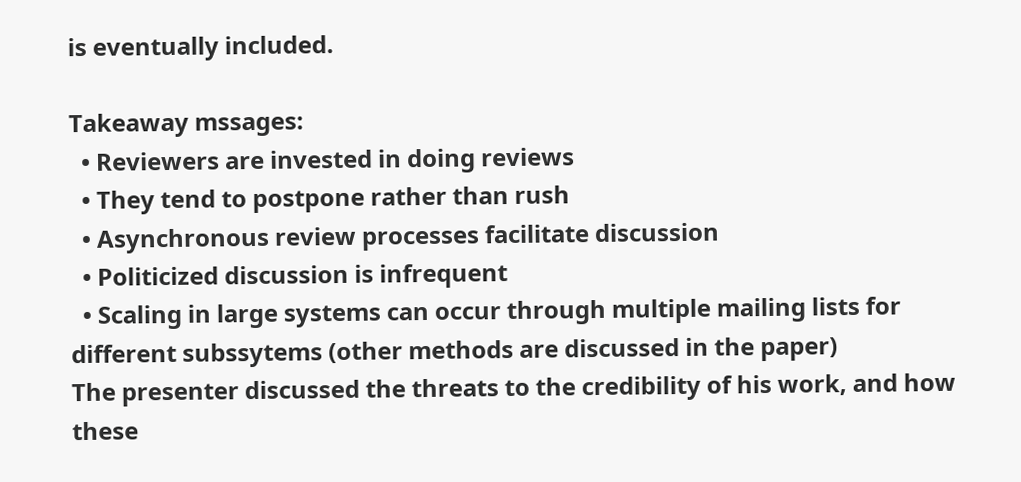is eventually included.

Takeaway mssages:
  • Reviewers are invested in doing reviews
  • They tend to postpone rather than rush
  • Asynchronous review processes facilitate discussion
  • Politicized discussion is infrequent
  • Scaling in large systems can occur through multiple mailing lists for different subssytems (other methods are discussed in the paper)
The presenter discussed the threats to the credibility of his work, and how these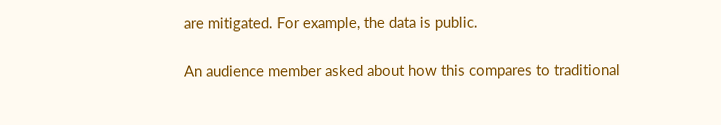are mitigated. For example, the data is public.

An audience member asked about how this compares to traditional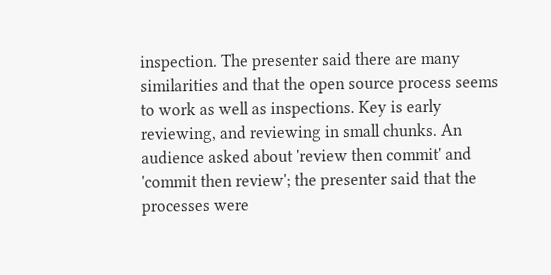inspection. The presenter said there are many similarities and that the open source process seems to work as well as inspections. Key is early reviewing, and reviewing in small chunks. An audience asked about 'review then commit' and 'commit then review'; the presenter said that the processes were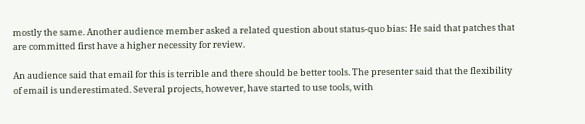mostly the same. Another audience member asked a related question about status-quo bias: He said that patches that are committed first have a higher necessity for review.

An audience said that email for this is terrible and there should be better tools. The presenter said that the flexibility of email is underestimated. Several projects, however, have started to use tools, with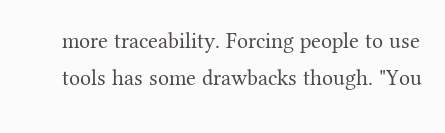more traceability. Forcing people to use tools has some drawbacks though. "You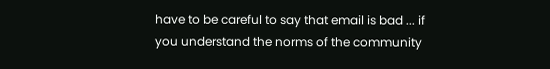have to be careful to say that email is bad ... if you understand the norms of the community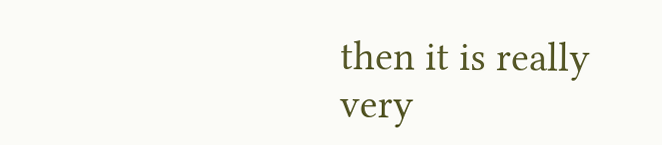then it is really very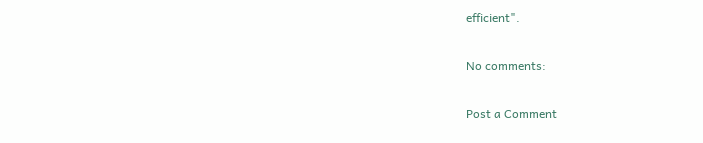efficient".

No comments:

Post a Comment